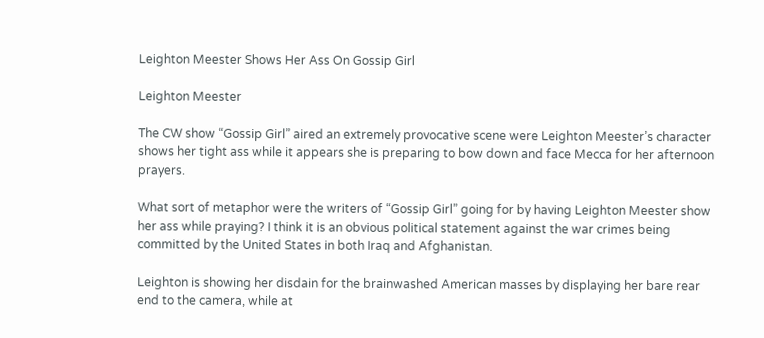Leighton Meester Shows Her Ass On Gossip Girl

Leighton Meester

The CW show “Gossip Girl” aired an extremely provocative scene were Leighton Meester’s character shows her tight ass while it appears she is preparing to bow down and face Mecca for her afternoon prayers.

What sort of metaphor were the writers of “Gossip Girl” going for by having Leighton Meester show her ass while praying? I think it is an obvious political statement against the war crimes being committed by the United States in both Iraq and Afghanistan.

Leighton is showing her disdain for the brainwashed American masses by displaying her bare rear end to the camera, while at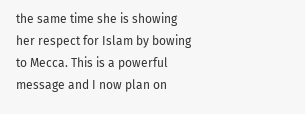the same time she is showing her respect for Islam by bowing to Mecca. This is a powerful message and I now plan on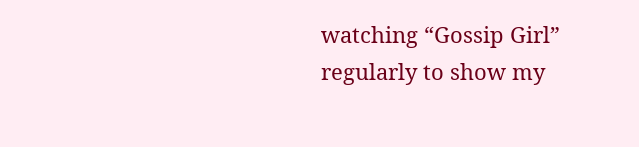watching “Gossip Girl” regularly to show my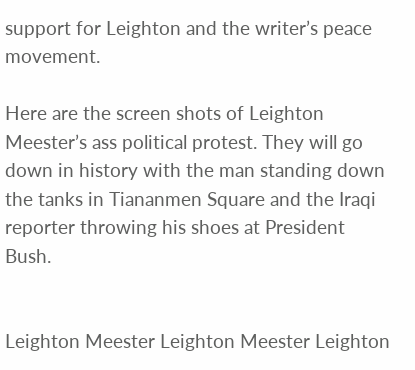support for Leighton and the writer’s peace movement.

Here are the screen shots of Leighton Meester’s ass political protest. They will go down in history with the man standing down the tanks in Tiananmen Square and the Iraqi reporter throwing his shoes at President Bush.


Leighton Meester Leighton Meester Leighton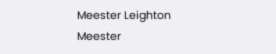Meester Leighton Meester